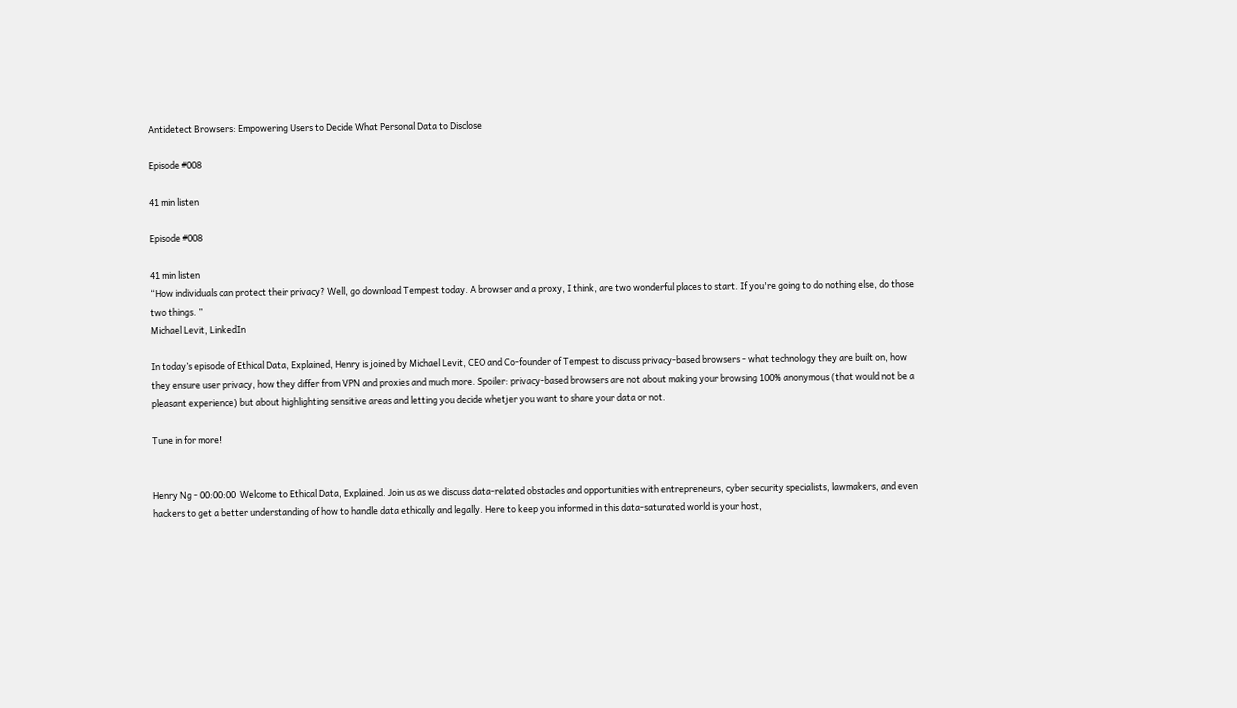Antidetect Browsers: Empowering Users to Decide What Personal Data to Disclose

Episode #008

41 min listen

Episode #008

41 min listen
“How individuals can protect their privacy? Well, go download Tempest today. A browser and a proxy, I think, are two wonderful places to start. If you're going to do nothing else, do those two things. ”
Michael Levit, LinkedIn

In today’s episode of Ethical Data, Explained, Henry is joined by Michael Levit, CEO and Co-founder of Tempest to discuss privacy-based browsers - what technology they are built on, how they ensure user privacy, how they differ from VPN and proxies and much more. Spoiler: privacy-based browsers are not about making your browsing 100% anonymous (that would not be a pleasant experience) but about highlighting sensitive areas and letting you decide whetjer you want to share your data or not.

Tune in for more!


Henry Ng - 00:00:00  Welcome to Ethical Data, Explained. Join us as we discuss data-related obstacles and opportunities with entrepreneurs, cyber security specialists, lawmakers, and even hackers to get a better understanding of how to handle data ethically and legally. Here to keep you informed in this data-saturated world is your host,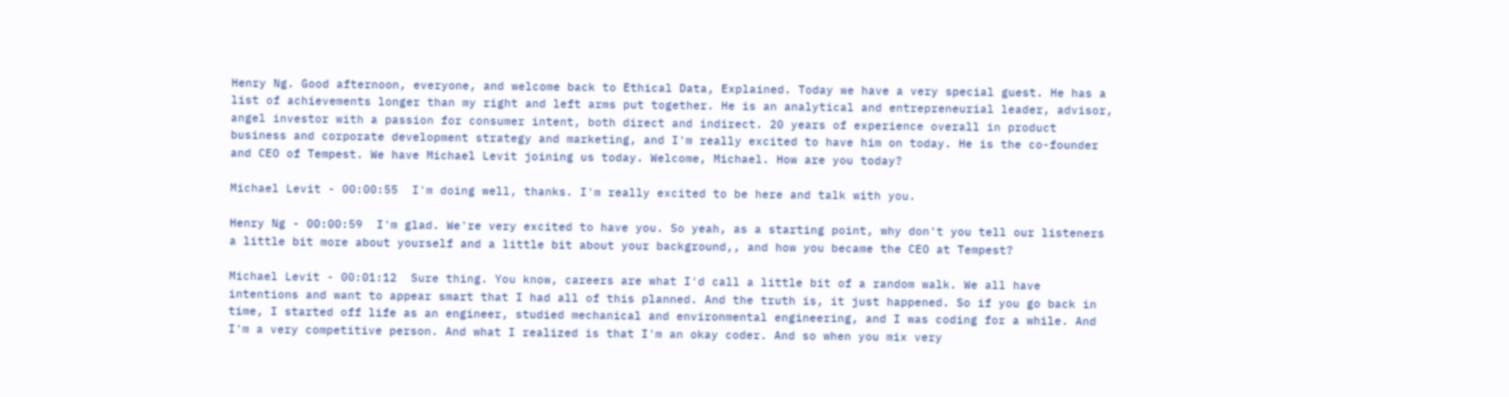Henry Ng. Good afternoon, everyone, and welcome back to Ethical Data, Explained. Today we have a very special guest. He has a list of achievements longer than my right and left arms put together. He is an analytical and entrepreneurial leader, advisor, angel investor with a passion for consumer intent, both direct and indirect. 20 years of experience overall in product business and corporate development strategy and marketing, and I'm really excited to have him on today. He is the co-founder and CEO of Tempest. We have Michael Levit joining us today. Welcome, Michael. How are you today?

Michael Levit - 00:00:55  I'm doing well, thanks. I'm really excited to be here and talk with you.

Henry Ng - 00:00:59  I'm glad. We're very excited to have you. So yeah, as a starting point, why don't you tell our listeners a little bit more about yourself and a little bit about your background,, and how you became the CEO at Tempest?

Michael Levit - 00:01:12  Sure thing. You know, careers are what I'd call a little bit of a random walk. We all have intentions and want to appear smart that I had all of this planned. And the truth is, it just happened. So if you go back in time, I started off life as an engineer, studied mechanical and environmental engineering, and I was coding for a while. And I'm a very competitive person. And what I realized is that I'm an okay coder. And so when you mix very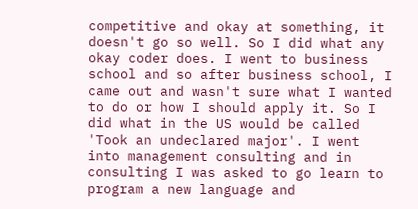competitive and okay at something, it doesn't go so well. So I did what any okay coder does. I went to business school and so after business school, I came out and wasn't sure what I wanted to do or how I should apply it. So I did what in the US would be called 'Took an undeclared major'. I went into management consulting and in consulting I was asked to go learn to program a new language and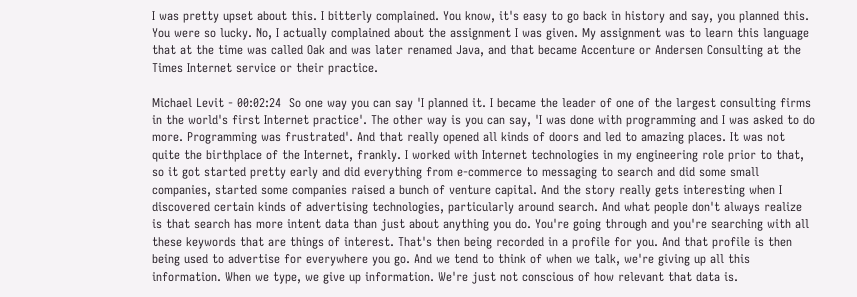I was pretty upset about this. I bitterly complained. You know, it's easy to go back in history and say, you planned this. You were so lucky. No, I actually complained about the assignment I was given. My assignment was to learn this language that at the time was called Oak and was later renamed Java, and that became Accenture or Andersen Consulting at the Times Internet service or their practice.

Michael Levit - 00:02:24  So one way you can say 'I planned it. I became the leader of one of the largest consulting firms in the world's first Internet practice'. The other way is you can say, 'I was done with programming and I was asked to do more. Programming was frustrated'. And that really opened all kinds of doors and led to amazing places. It was not quite the birthplace of the Internet, frankly. I worked with Internet technologies in my engineering role prior to that, so it got started pretty early and did everything from e-commerce to messaging to search and did some small companies, started some companies raised a bunch of venture capital. And the story really gets interesting when I discovered certain kinds of advertising technologies, particularly around search. And what people don't always realize is that search has more intent data than just about anything you do. You're going through and you're searching with all these keywords that are things of interest. That's then being recorded in a profile for you. And that profile is then being used to advertise for everywhere you go. And we tend to think of when we talk, we're giving up all this information. When we type, we give up information. We're just not conscious of how relevant that data is.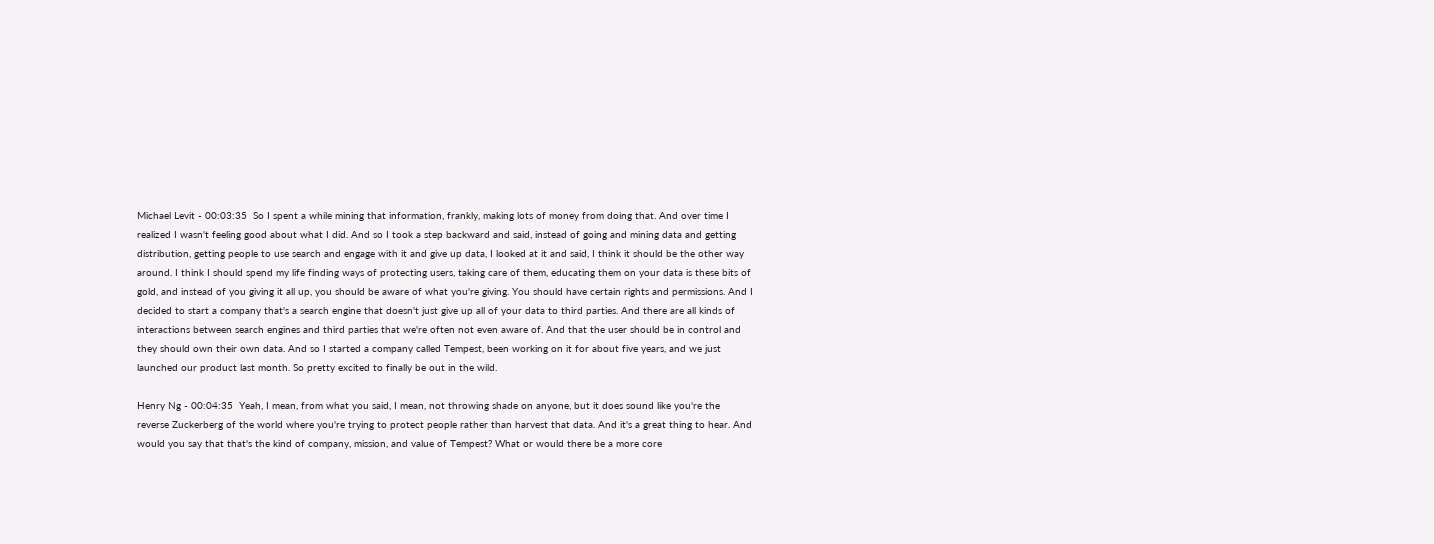Michael Levit - 00:03:35  So I spent a while mining that information, frankly, making lots of money from doing that. And over time I realized I wasn't feeling good about what I did. And so I took a step backward and said, instead of going and mining data and getting distribution, getting people to use search and engage with it and give up data, I looked at it and said, I think it should be the other way around. I think I should spend my life finding ways of protecting users, taking care of them, educating them on your data is these bits of gold, and instead of you giving it all up, you should be aware of what you're giving. You should have certain rights and permissions. And I decided to start a company that's a search engine that doesn't just give up all of your data to third parties. And there are all kinds of interactions between search engines and third parties that we're often not even aware of. And that the user should be in control and they should own their own data. And so I started a company called Tempest, been working on it for about five years, and we just launched our product last month. So pretty excited to finally be out in the wild.

Henry Ng - 00:04:35  Yeah, I mean, from what you said, I mean, not throwing shade on anyone, but it does sound like you're the reverse Zuckerberg of the world where you're trying to protect people rather than harvest that data. And it's a great thing to hear. And would you say that that's the kind of company, mission, and value of Tempest? What or would there be a more core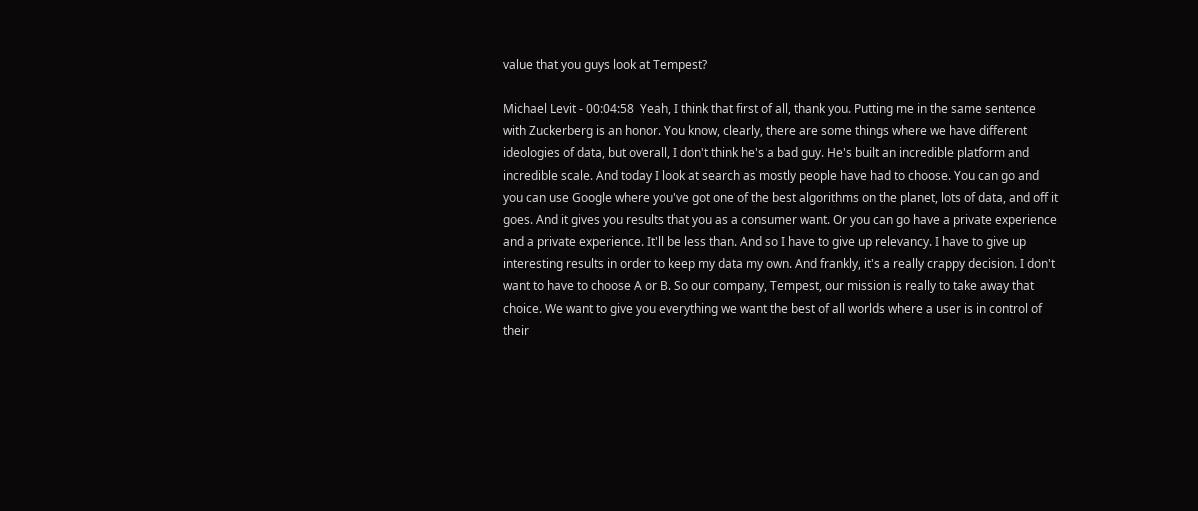value that you guys look at Tempest?

Michael Levit - 00:04:58  Yeah, I think that first of all, thank you. Putting me in the same sentence with Zuckerberg is an honor. You know, clearly, there are some things where we have different ideologies of data, but overall, I don't think he's a bad guy. He's built an incredible platform and incredible scale. And today I look at search as mostly people have had to choose. You can go and you can use Google where you've got one of the best algorithms on the planet, lots of data, and off it goes. And it gives you results that you as a consumer want. Or you can go have a private experience and a private experience. It'll be less than. And so I have to give up relevancy. I have to give up interesting results in order to keep my data my own. And frankly, it's a really crappy decision. I don't want to have to choose A or B. So our company, Tempest, our mission is really to take away that choice. We want to give you everything we want the best of all worlds where a user is in control of their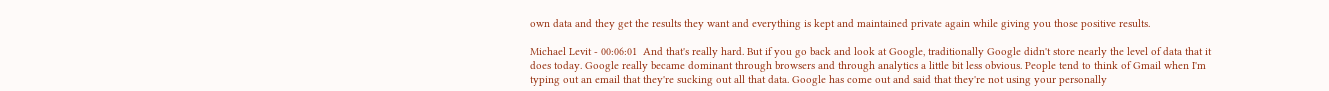own data and they get the results they want and everything is kept and maintained private again while giving you those positive results.

Michael Levit - 00:06:01  And that's really hard. But if you go back and look at Google, traditionally Google didn't store nearly the level of data that it does today. Google really became dominant through browsers and through analytics a little bit less obvious. People tend to think of Gmail when I'm typing out an email that they're sucking out all that data. Google has come out and said that they're not using your personally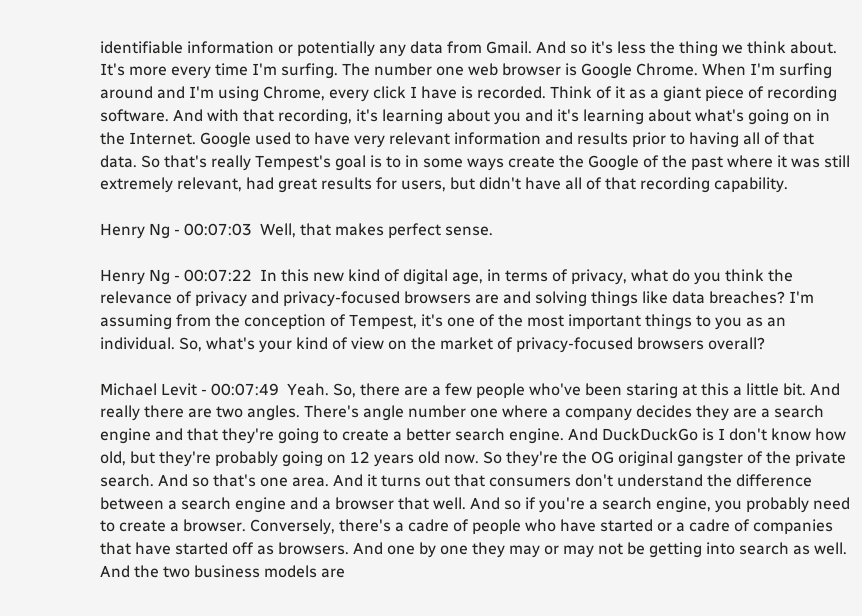identifiable information or potentially any data from Gmail. And so it's less the thing we think about. It's more every time I'm surfing. The number one web browser is Google Chrome. When I'm surfing around and I'm using Chrome, every click I have is recorded. Think of it as a giant piece of recording software. And with that recording, it's learning about you and it's learning about what's going on in the Internet. Google used to have very relevant information and results prior to having all of that data. So that's really Tempest's goal is to in some ways create the Google of the past where it was still extremely relevant, had great results for users, but didn't have all of that recording capability.

Henry Ng - 00:07:03  Well, that makes perfect sense.

Henry Ng - 00:07:22  In this new kind of digital age, in terms of privacy, what do you think the relevance of privacy and privacy-focused browsers are and solving things like data breaches? I'm assuming from the conception of Tempest, it's one of the most important things to you as an individual. So, what's your kind of view on the market of privacy-focused browsers overall?

Michael Levit - 00:07:49  Yeah. So, there are a few people who've been staring at this a little bit. And really there are two angles. There's angle number one where a company decides they are a search engine and that they're going to create a better search engine. And DuckDuckGo is I don't know how old, but they're probably going on 12 years old now. So they're the OG original gangster of the private search. And so that's one area. And it turns out that consumers don't understand the difference between a search engine and a browser that well. And so if you're a search engine, you probably need to create a browser. Conversely, there's a cadre of people who have started or a cadre of companies that have started off as browsers. And one by one they may or may not be getting into search as well. And the two business models are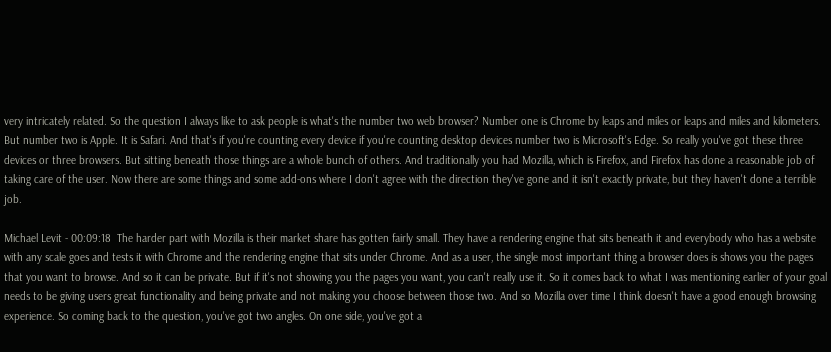very intricately related. So the question I always like to ask people is what's the number two web browser? Number one is Chrome by leaps and miles or leaps and miles and kilometers. But number two is Apple. It is Safari. And that's if you're counting every device if you're counting desktop devices number two is Microsoft's Edge. So really you've got these three devices or three browsers. But sitting beneath those things are a whole bunch of others. And traditionally you had Mozilla, which is Firefox, and Firefox has done a reasonable job of taking care of the user. Now there are some things and some add-ons where I don't agree with the direction they've gone and it isn't exactly private, but they haven't done a terrible job.

Michael Levit - 00:09:18  The harder part with Mozilla is their market share has gotten fairly small. They have a rendering engine that sits beneath it and everybody who has a website with any scale goes and tests it with Chrome and the rendering engine that sits under Chrome. And as a user, the single most important thing a browser does is shows you the pages that you want to browse. And so it can be private. But if it's not showing you the pages you want, you can't really use it. So it comes back to what I was mentioning earlier of your goal needs to be giving users great functionality and being private and not making you choose between those two. And so Mozilla over time I think doesn't have a good enough browsing experience. So coming back to the question, you've got two angles. On one side, you've got a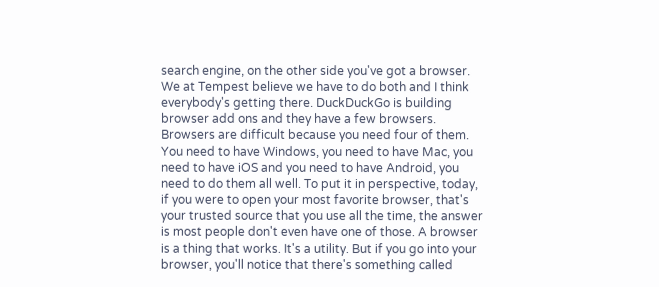search engine, on the other side you've got a browser. We at Tempest believe we have to do both and I think everybody's getting there. DuckDuckGo is building browser add ons and they have a few browsers. Browsers are difficult because you need four of them. You need to have Windows, you need to have Mac, you need to have iOS and you need to have Android, you need to do them all well. To put it in perspective, today, if you were to open your most favorite browser, that's your trusted source that you use all the time, the answer is most people don't even have one of those. A browser is a thing that works. It's a utility. But if you go into your browser, you'll notice that there's something called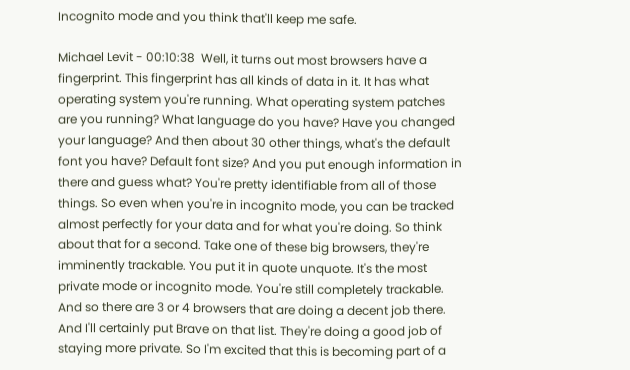Incognito mode and you think that'll keep me safe.

Michael Levit - 00:10:38  Well, it turns out most browsers have a fingerprint. This fingerprint has all kinds of data in it. It has what operating system you're running. What operating system patches are you running? What language do you have? Have you changed your language? And then about 30 other things, what's the default font you have? Default font size? And you put enough information in there and guess what? You're pretty identifiable from all of those things. So even when you're in incognito mode, you can be tracked almost perfectly for your data and for what you're doing. So think about that for a second. Take one of these big browsers, they're imminently trackable. You put it in quote unquote. It's the most private mode or incognito mode. You're still completely trackable. And so there are 3 or 4 browsers that are doing a decent job there. And I'll certainly put Brave on that list. They're doing a good job of staying more private. So I'm excited that this is becoming part of a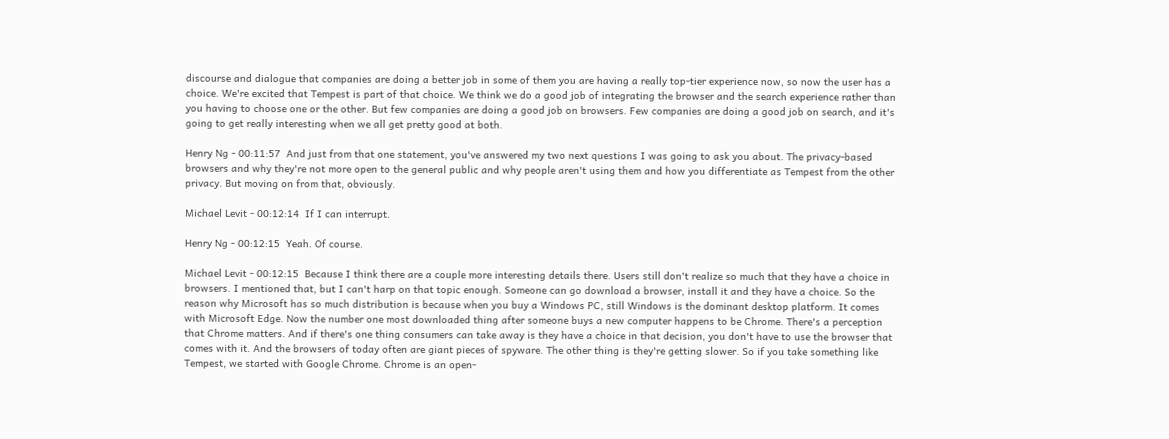discourse and dialogue that companies are doing a better job in some of them you are having a really top-tier experience now, so now the user has a choice. We're excited that Tempest is part of that choice. We think we do a good job of integrating the browser and the search experience rather than you having to choose one or the other. But few companies are doing a good job on browsers. Few companies are doing a good job on search, and it's going to get really interesting when we all get pretty good at both.

Henry Ng - 00:11:57  And just from that one statement, you've answered my two next questions I was going to ask you about. The privacy-based browsers and why they're not more open to the general public and why people aren't using them and how you differentiate as Tempest from the other privacy. But moving on from that, obviously.

Michael Levit - 00:12:14  If I can interrupt.

Henry Ng - 00:12:15  Yeah. Of course.

Michael Levit - 00:12:15  Because I think there are a couple more interesting details there. Users still don't realize so much that they have a choice in browsers. I mentioned that, but I can't harp on that topic enough. Someone can go download a browser, install it and they have a choice. So the reason why Microsoft has so much distribution is because when you buy a Windows PC, still Windows is the dominant desktop platform. It comes with Microsoft Edge. Now the number one most downloaded thing after someone buys a new computer happens to be Chrome. There's a perception that Chrome matters. And if there's one thing consumers can take away is they have a choice in that decision, you don't have to use the browser that comes with it. And the browsers of today often are giant pieces of spyware. The other thing is they're getting slower. So if you take something like Tempest, we started with Google Chrome. Chrome is an open-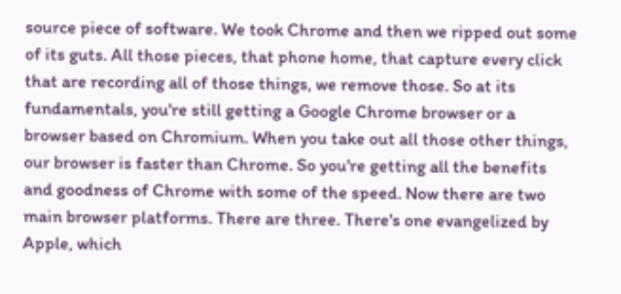source piece of software. We took Chrome and then we ripped out some of its guts. All those pieces, that phone home, that capture every click that are recording all of those things, we remove those. So at its fundamentals, you're still getting a Google Chrome browser or a browser based on Chromium. When you take out all those other things, our browser is faster than Chrome. So you're getting all the benefits and goodness of Chrome with some of the speed. Now there are two main browser platforms. There are three. There's one evangelized by Apple, which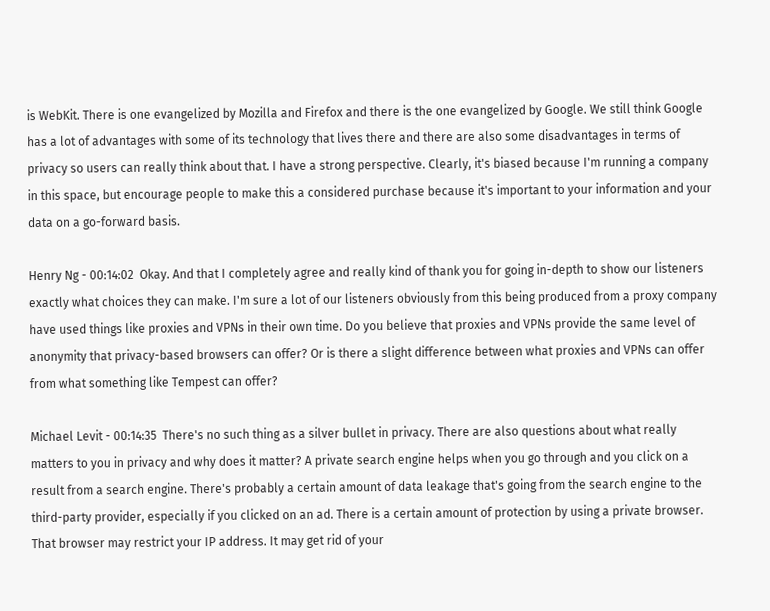is WebKit. There is one evangelized by Mozilla and Firefox and there is the one evangelized by Google. We still think Google has a lot of advantages with some of its technology that lives there and there are also some disadvantages in terms of privacy so users can really think about that. I have a strong perspective. Clearly, it's biased because I'm running a company in this space, but encourage people to make this a considered purchase because it's important to your information and your data on a go-forward basis.

Henry Ng - 00:14:02  Okay. And that I completely agree and really kind of thank you for going in-depth to show our listeners exactly what choices they can make. I'm sure a lot of our listeners obviously from this being produced from a proxy company have used things like proxies and VPNs in their own time. Do you believe that proxies and VPNs provide the same level of anonymity that privacy-based browsers can offer? Or is there a slight difference between what proxies and VPNs can offer from what something like Tempest can offer?

Michael Levit - 00:14:35  There's no such thing as a silver bullet in privacy. There are also questions about what really matters to you in privacy and why does it matter? A private search engine helps when you go through and you click on a result from a search engine. There's probably a certain amount of data leakage that's going from the search engine to the third-party provider, especially if you clicked on an ad. There is a certain amount of protection by using a private browser. That browser may restrict your IP address. It may get rid of your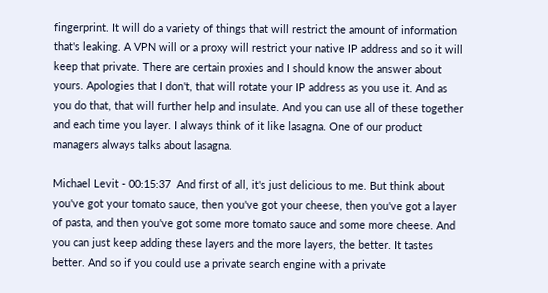fingerprint. It will do a variety of things that will restrict the amount of information that's leaking. A VPN will or a proxy will restrict your native IP address and so it will keep that private. There are certain proxies and I should know the answer about yours. Apologies that I don't, that will rotate your IP address as you use it. And as you do that, that will further help and insulate. And you can use all of these together and each time you layer. I always think of it like lasagna. One of our product managers always talks about lasagna.

Michael Levit - 00:15:37  And first of all, it's just delicious to me. But think about you've got your tomato sauce, then you've got your cheese, then you've got a layer of pasta, and then you've got some more tomato sauce and some more cheese. And you can just keep adding these layers and the more layers, the better. It tastes better. And so if you could use a private search engine with a private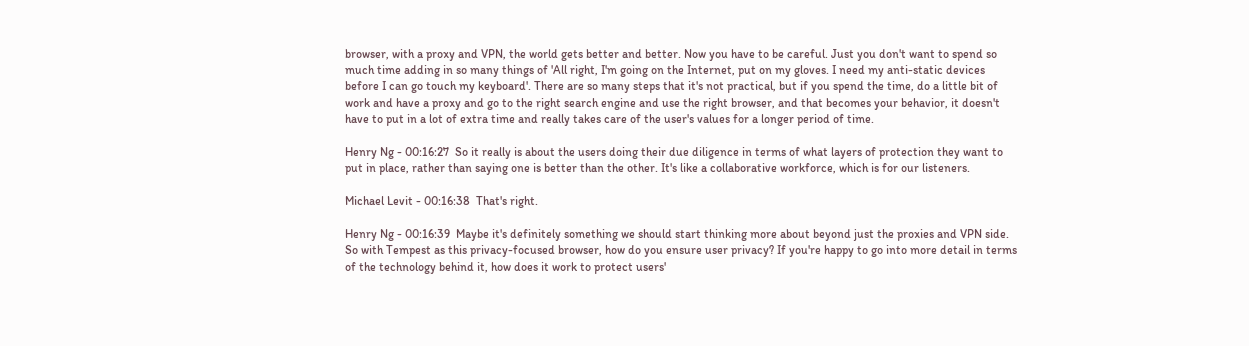browser, with a proxy and VPN, the world gets better and better. Now you have to be careful. Just you don't want to spend so much time adding in so many things of 'All right, I'm going on the Internet, put on my gloves. I need my anti-static devices before I can go touch my keyboard'. There are so many steps that it's not practical, but if you spend the time, do a little bit of work and have a proxy and go to the right search engine and use the right browser, and that becomes your behavior, it doesn't have to put in a lot of extra time and really takes care of the user's values for a longer period of time.

Henry Ng - 00:16:27  So it really is about the users doing their due diligence in terms of what layers of protection they want to put in place, rather than saying one is better than the other. It's like a collaborative workforce, which is for our listeners.

Michael Levit - 00:16:38  That's right.

Henry Ng - 00:16:39  Maybe it's definitely something we should start thinking more about beyond just the proxies and VPN side. So with Tempest as this privacy-focused browser, how do you ensure user privacy? If you're happy to go into more detail in terms of the technology behind it, how does it work to protect users'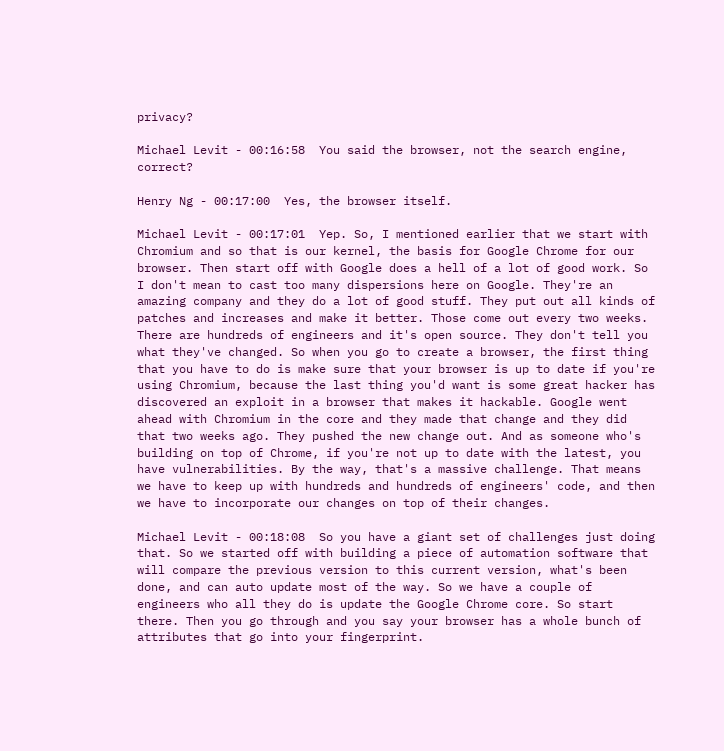privacy?

Michael Levit - 00:16:58  You said the browser, not the search engine, correct?

Henry Ng - 00:17:00  Yes, the browser itself.

Michael Levit - 00:17:01  Yep. So, I mentioned earlier that we start with Chromium and so that is our kernel, the basis for Google Chrome for our browser. Then start off with Google does a hell of a lot of good work. So I don't mean to cast too many dispersions here on Google. They're an amazing company and they do a lot of good stuff. They put out all kinds of patches and increases and make it better. Those come out every two weeks. There are hundreds of engineers and it's open source. They don't tell you what they've changed. So when you go to create a browser, the first thing that you have to do is make sure that your browser is up to date if you're using Chromium, because the last thing you'd want is some great hacker has discovered an exploit in a browser that makes it hackable. Google went ahead with Chromium in the core and they made that change and they did that two weeks ago. They pushed the new change out. And as someone who's building on top of Chrome, if you're not up to date with the latest, you have vulnerabilities. By the way, that's a massive challenge. That means we have to keep up with hundreds and hundreds of engineers' code, and then we have to incorporate our changes on top of their changes.

Michael Levit - 00:18:08  So you have a giant set of challenges just doing that. So we started off with building a piece of automation software that will compare the previous version to this current version, what's been done, and can auto update most of the way. So we have a couple of engineers who all they do is update the Google Chrome core. So start there. Then you go through and you say your browser has a whole bunch of attributes that go into your fingerprint.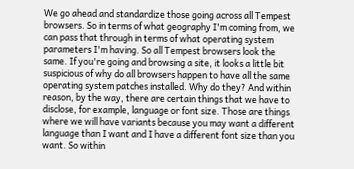We go ahead and standardize those going across all Tempest browsers. So in terms of what geography I'm coming from, we can pass that through in terms of what operating system parameters I'm having. So all Tempest browsers look the same. If you're going and browsing a site, it looks a little bit suspicious of why do all browsers happen to have all the same operating system patches installed. Why do they? And within reason, by the way, there are certain things that we have to disclose, for example, language or font size. Those are things where we will have variants because you may want a different language than I want and I have a different font size than you want. So within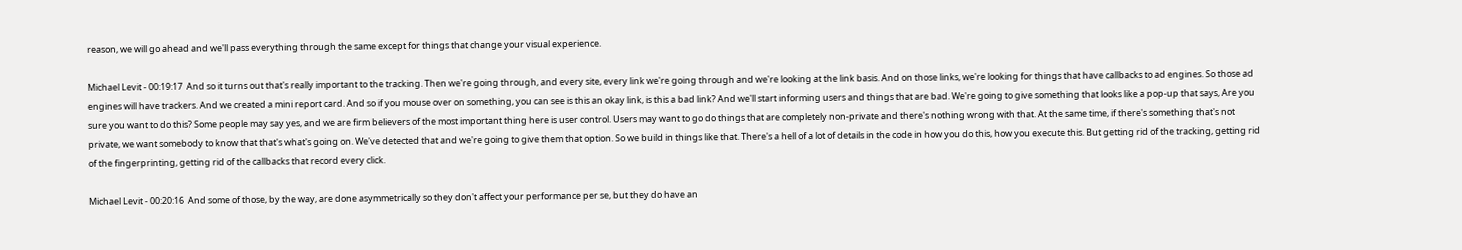reason, we will go ahead and we'll pass everything through the same except for things that change your visual experience.

Michael Levit - 00:19:17  And so it turns out that's really important to the tracking. Then we're going through, and every site, every link we're going through and we're looking at the link basis. And on those links, we're looking for things that have callbacks to ad engines. So those ad engines will have trackers. And we created a mini report card. And so if you mouse over on something, you can see is this an okay link, is this a bad link? And we'll start informing users and things that are bad. We're going to give something that looks like a pop-up that says, Are you sure you want to do this? Some people may say yes, and we are firm believers of the most important thing here is user control. Users may want to go do things that are completely non-private and there's nothing wrong with that. At the same time, if there's something that's not private, we want somebody to know that that's what's going on. We've detected that and we're going to give them that option. So we build in things like that. There's a hell of a lot of details in the code in how you do this, how you execute this. But getting rid of the tracking, getting rid of the fingerprinting, getting rid of the callbacks that record every click.

Michael Levit - 00:20:16  And some of those, by the way, are done asymmetrically so they don't affect your performance per se, but they do have an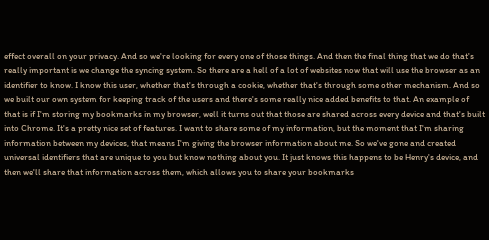effect overall on your privacy. And so we're looking for every one of those things. And then the final thing that we do that's really important is we change the syncing system. So there are a hell of a lot of websites now that will use the browser as an identifier to know. I know this user, whether that's through a cookie, whether that's through some other mechanism. And so we built our own system for keeping track of the users and there's some really nice added benefits to that. An example of that is if I'm storing my bookmarks in my browser, well it turns out that those are shared across every device and that's built into Chrome. It's a pretty nice set of features. I want to share some of my information, but the moment that I'm sharing information between my devices, that means I'm giving the browser information about me. So we've gone and created universal identifiers that are unique to you but know nothing about you. It just knows this happens to be Henry's device, and then we'll share that information across them, which allows you to share your bookmarks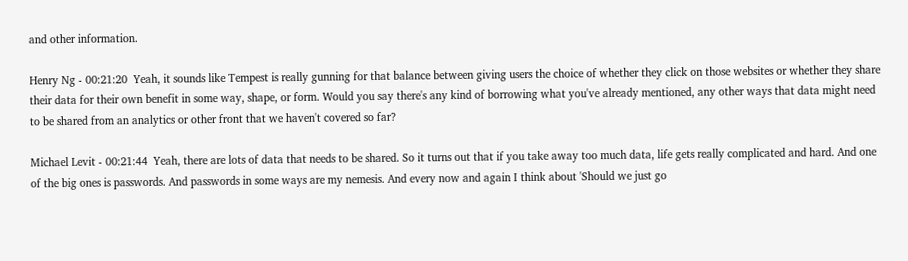and other information.

Henry Ng - 00:21:20  Yeah, it sounds like Tempest is really gunning for that balance between giving users the choice of whether they click on those websites or whether they share their data for their own benefit in some way, shape, or form. Would you say there's any kind of borrowing what you've already mentioned, any other ways that data might need to be shared from an analytics or other front that we haven't covered so far?

Michael Levit - 00:21:44  Yeah, there are lots of data that needs to be shared. So it turns out that if you take away too much data, life gets really complicated and hard. And one of the big ones is passwords. And passwords in some ways are my nemesis. And every now and again I think about 'Should we just go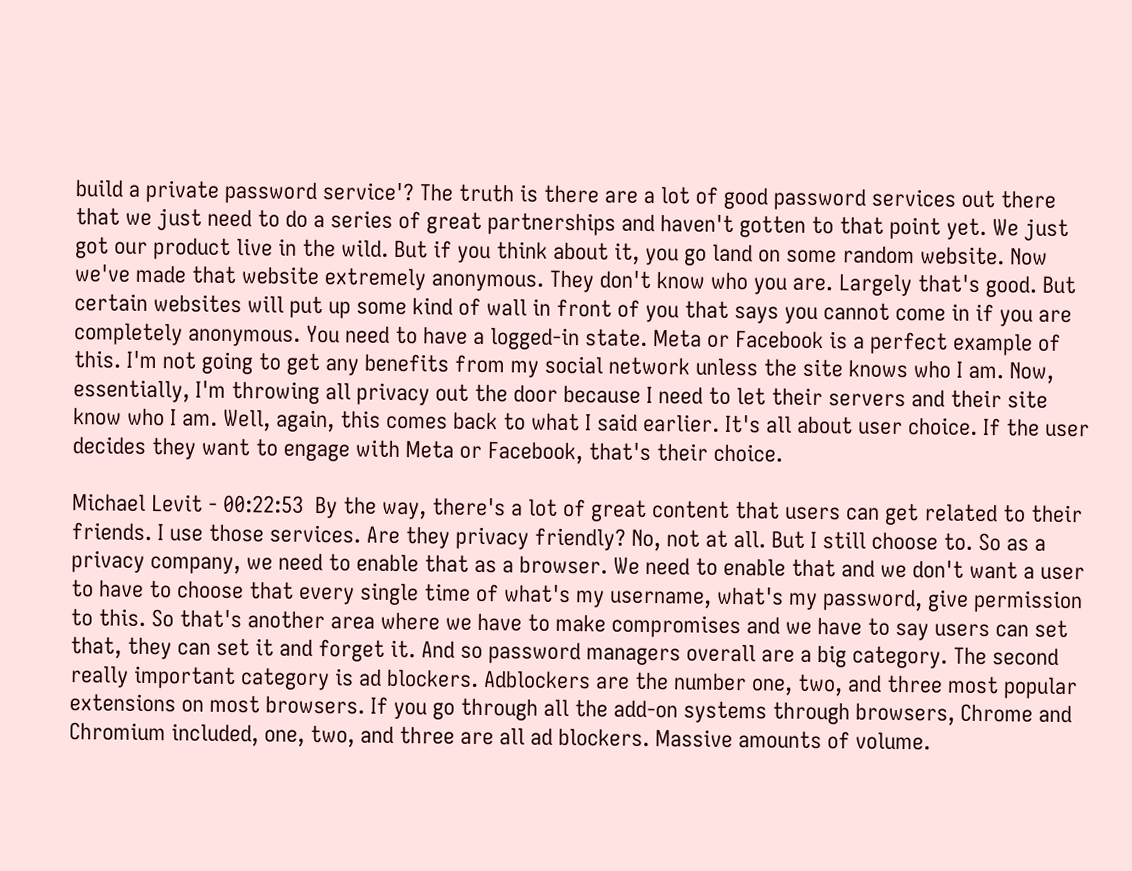build a private password service'? The truth is there are a lot of good password services out there that we just need to do a series of great partnerships and haven't gotten to that point yet. We just got our product live in the wild. But if you think about it, you go land on some random website. Now we've made that website extremely anonymous. They don't know who you are. Largely that's good. But certain websites will put up some kind of wall in front of you that says you cannot come in if you are completely anonymous. You need to have a logged-in state. Meta or Facebook is a perfect example of this. I'm not going to get any benefits from my social network unless the site knows who I am. Now, essentially, I'm throwing all privacy out the door because I need to let their servers and their site know who I am. Well, again, this comes back to what I said earlier. It's all about user choice. If the user decides they want to engage with Meta or Facebook, that's their choice.

Michael Levit - 00:22:53  By the way, there's a lot of great content that users can get related to their friends. I use those services. Are they privacy friendly? No, not at all. But I still choose to. So as a privacy company, we need to enable that as a browser. We need to enable that and we don't want a user to have to choose that every single time of what's my username, what's my password, give permission to this. So that's another area where we have to make compromises and we have to say users can set that, they can set it and forget it. And so password managers overall are a big category. The second really important category is ad blockers. Adblockers are the number one, two, and three most popular extensions on most browsers. If you go through all the add-on systems through browsers, Chrome and Chromium included, one, two, and three are all ad blockers. Massive amounts of volume.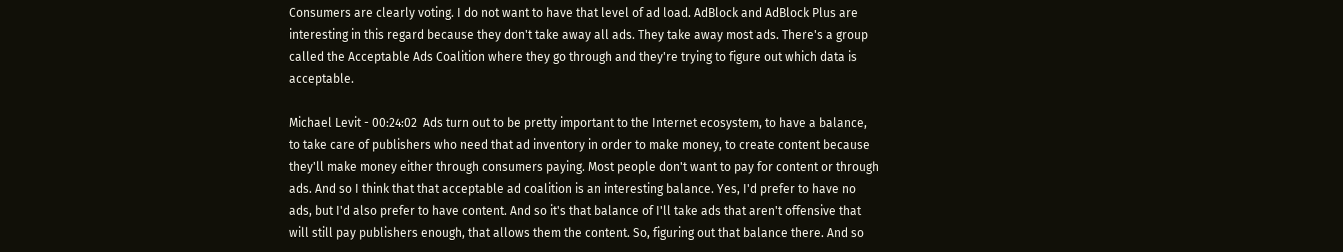Consumers are clearly voting. I do not want to have that level of ad load. AdBlock and AdBlock Plus are interesting in this regard because they don't take away all ads. They take away most ads. There's a group called the Acceptable Ads Coalition where they go through and they're trying to figure out which data is acceptable.

Michael Levit - 00:24:02  Ads turn out to be pretty important to the Internet ecosystem, to have a balance, to take care of publishers who need that ad inventory in order to make money, to create content because they'll make money either through consumers paying. Most people don't want to pay for content or through ads. And so I think that that acceptable ad coalition is an interesting balance. Yes, I'd prefer to have no ads, but I'd also prefer to have content. And so it's that balance of I'll take ads that aren't offensive that will still pay publishers enough, that allows them the content. So, figuring out that balance there. And so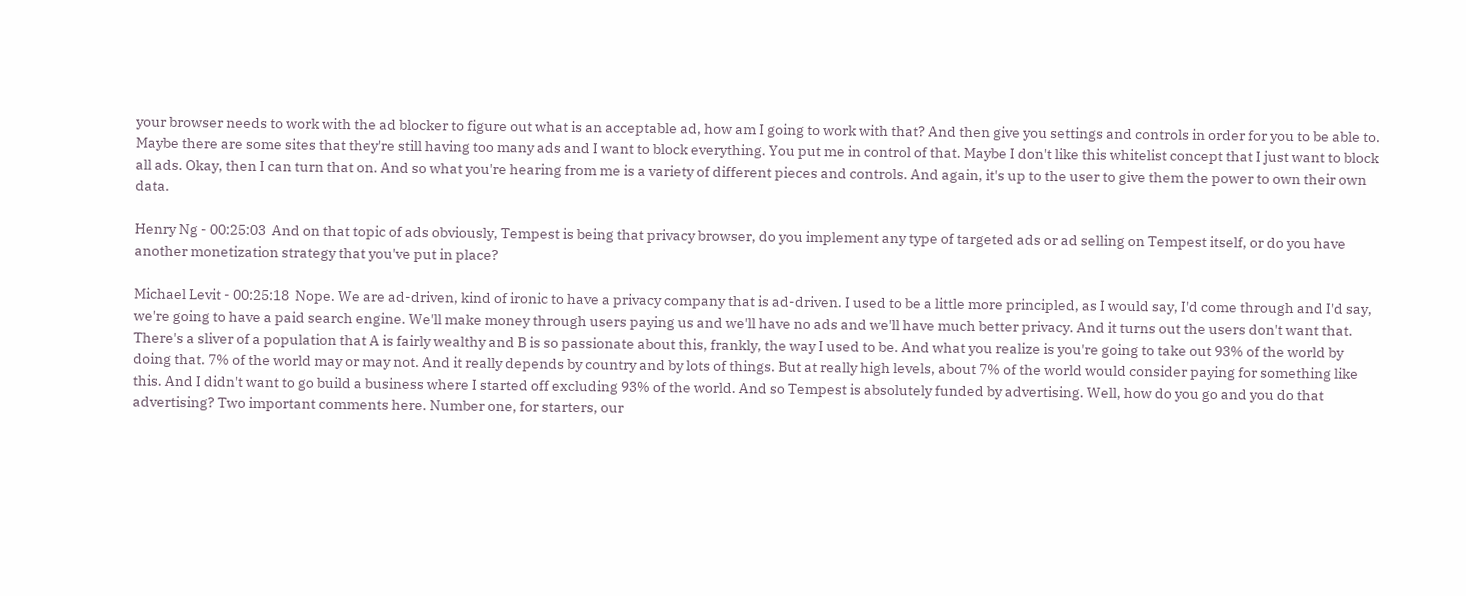your browser needs to work with the ad blocker to figure out what is an acceptable ad, how am I going to work with that? And then give you settings and controls in order for you to be able to. Maybe there are some sites that they're still having too many ads and I want to block everything. You put me in control of that. Maybe I don't like this whitelist concept that I just want to block all ads. Okay, then I can turn that on. And so what you're hearing from me is a variety of different pieces and controls. And again, it's up to the user to give them the power to own their own data.

Henry Ng - 00:25:03  And on that topic of ads obviously, Tempest is being that privacy browser, do you implement any type of targeted ads or ad selling on Tempest itself, or do you have another monetization strategy that you've put in place?

Michael Levit - 00:25:18  Nope. We are ad-driven, kind of ironic to have a privacy company that is ad-driven. I used to be a little more principled, as I would say, I'd come through and I'd say, we're going to have a paid search engine. We'll make money through users paying us and we'll have no ads and we'll have much better privacy. And it turns out the users don't want that. There's a sliver of a population that A is fairly wealthy and B is so passionate about this, frankly, the way I used to be. And what you realize is you're going to take out 93% of the world by doing that. 7% of the world may or may not. And it really depends by country and by lots of things. But at really high levels, about 7% of the world would consider paying for something like this. And I didn't want to go build a business where I started off excluding 93% of the world. And so Tempest is absolutely funded by advertising. Well, how do you go and you do that advertising? Two important comments here. Number one, for starters, our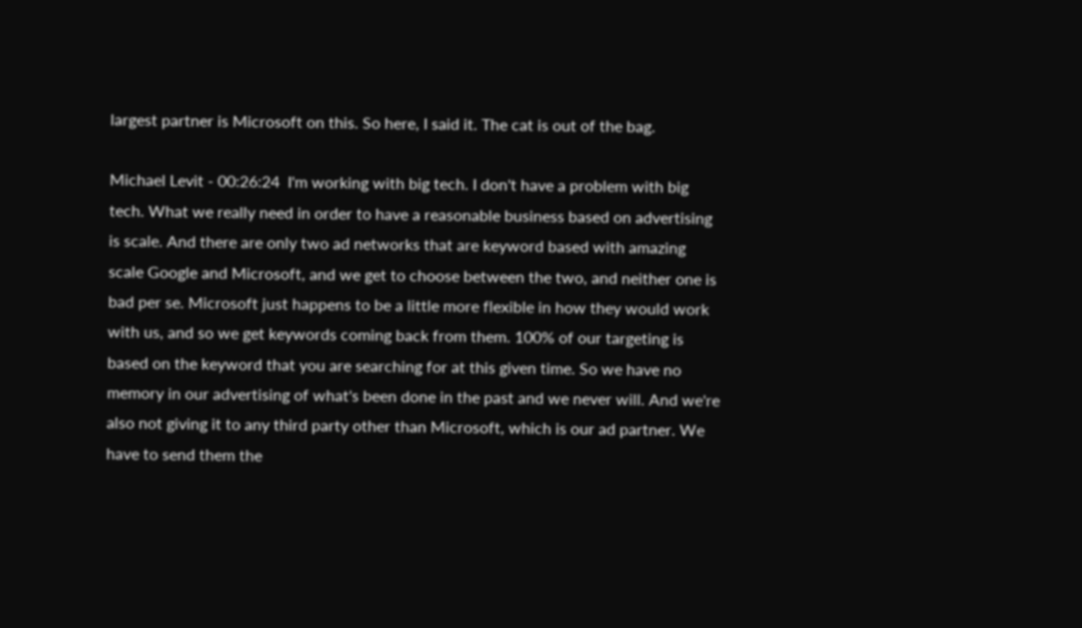largest partner is Microsoft on this. So here, I said it. The cat is out of the bag.

Michael Levit - 00:26:24  I'm working with big tech. I don't have a problem with big tech. What we really need in order to have a reasonable business based on advertising is scale. And there are only two ad networks that are keyword based with amazing scale Google and Microsoft, and we get to choose between the two, and neither one is bad per se. Microsoft just happens to be a little more flexible in how they would work with us, and so we get keywords coming back from them. 100% of our targeting is based on the keyword that you are searching for at this given time. So we have no memory in our advertising of what's been done in the past and we never will. And we're also not giving it to any third party other than Microsoft, which is our ad partner. We have to send them the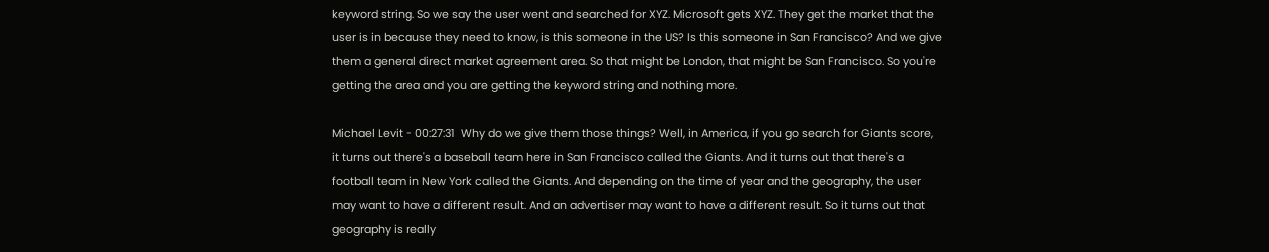keyword string. So we say the user went and searched for XYZ. Microsoft gets XYZ. They get the market that the user is in because they need to know, is this someone in the US? Is this someone in San Francisco? And we give them a general direct market agreement area. So that might be London, that might be San Francisco. So you're getting the area and you are getting the keyword string and nothing more.

Michael Levit - 00:27:31  Why do we give them those things? Well, in America, if you go search for Giants score, it turns out there's a baseball team here in San Francisco called the Giants. And it turns out that there's a football team in New York called the Giants. And depending on the time of year and the geography, the user may want to have a different result. And an advertiser may want to have a different result. So it turns out that geography is really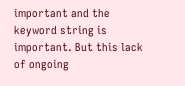important and the keyword string is important. But this lack of ongoing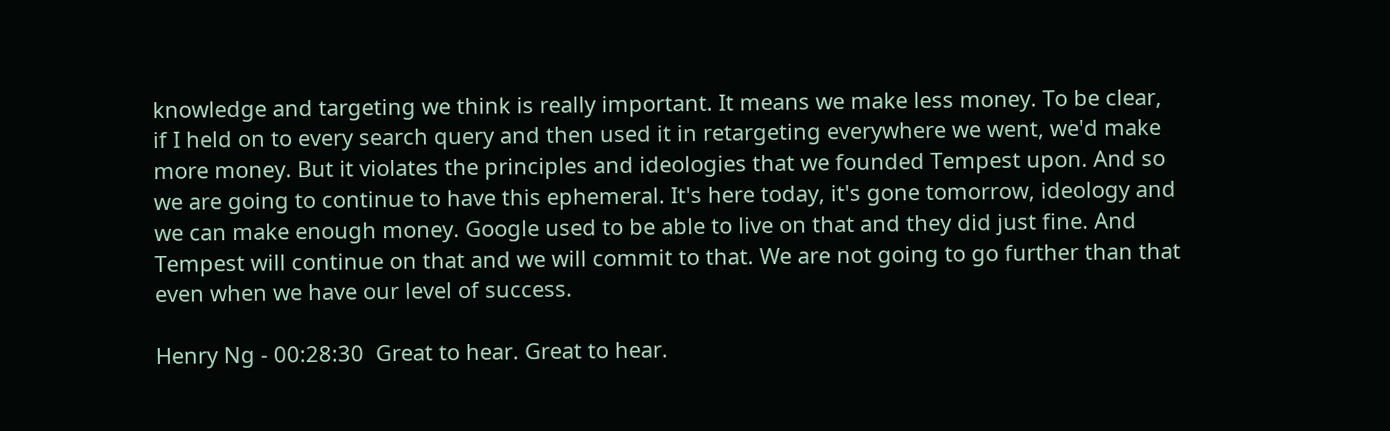knowledge and targeting we think is really important. It means we make less money. To be clear, if I held on to every search query and then used it in retargeting everywhere we went, we'd make more money. But it violates the principles and ideologies that we founded Tempest upon. And so we are going to continue to have this ephemeral. It's here today, it's gone tomorrow, ideology and we can make enough money. Google used to be able to live on that and they did just fine. And Tempest will continue on that and we will commit to that. We are not going to go further than that even when we have our level of success.

Henry Ng - 00:28:30  Great to hear. Great to hear.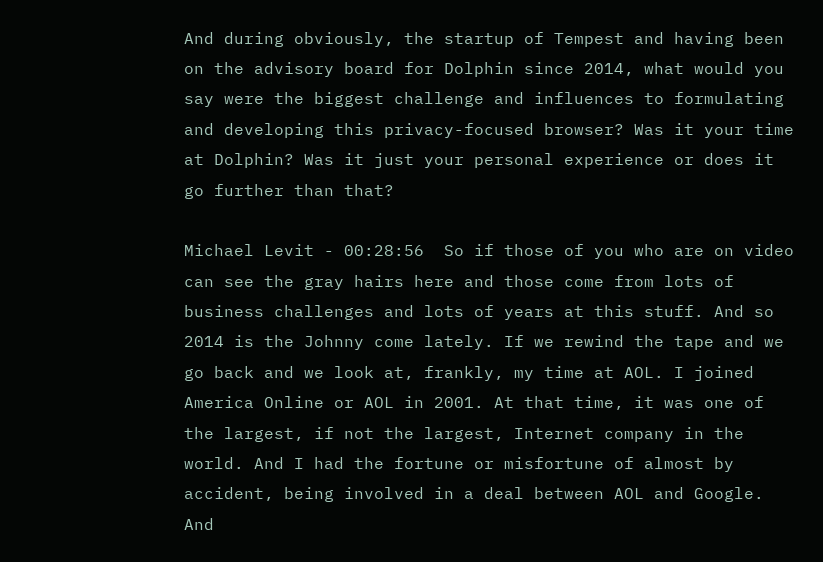And during obviously, the startup of Tempest and having been on the advisory board for Dolphin since 2014, what would you say were the biggest challenge and influences to formulating and developing this privacy-focused browser? Was it your time at Dolphin? Was it just your personal experience or does it go further than that?

Michael Levit - 00:28:56  So if those of you who are on video can see the gray hairs here and those come from lots of business challenges and lots of years at this stuff. And so 2014 is the Johnny come lately. If we rewind the tape and we go back and we look at, frankly, my time at AOL. I joined America Online or AOL in 2001. At that time, it was one of the largest, if not the largest, Internet company in the world. And I had the fortune or misfortune of almost by accident, being involved in a deal between AOL and Google. And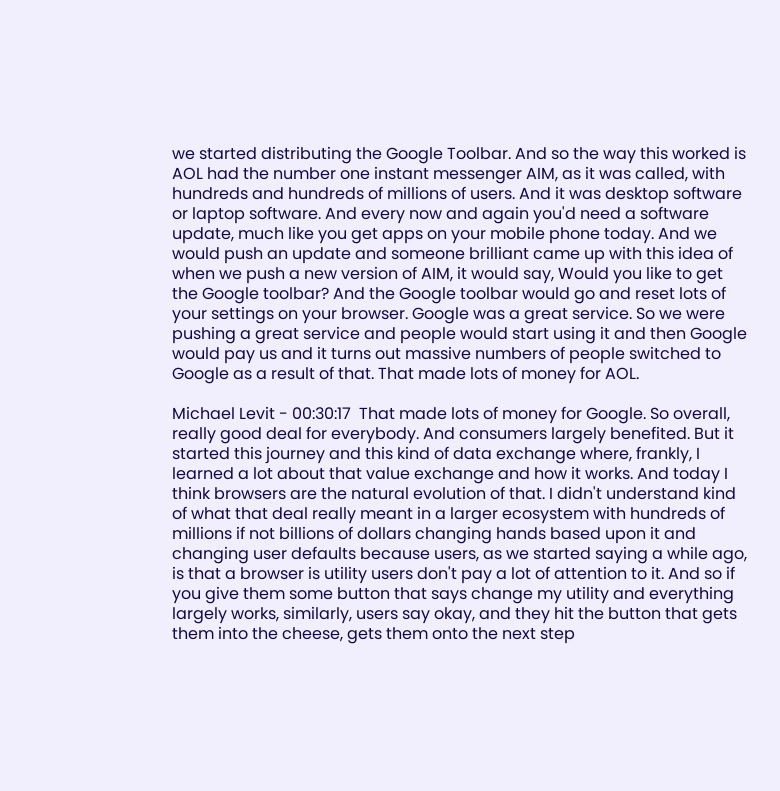we started distributing the Google Toolbar. And so the way this worked is AOL had the number one instant messenger AIM, as it was called, with hundreds and hundreds of millions of users. And it was desktop software or laptop software. And every now and again you'd need a software update, much like you get apps on your mobile phone today. And we would push an update and someone brilliant came up with this idea of when we push a new version of AIM, it would say, Would you like to get the Google toolbar? And the Google toolbar would go and reset lots of your settings on your browser. Google was a great service. So we were pushing a great service and people would start using it and then Google would pay us and it turns out massive numbers of people switched to Google as a result of that. That made lots of money for AOL.

Michael Levit - 00:30:17  That made lots of money for Google. So overall, really good deal for everybody. And consumers largely benefited. But it started this journey and this kind of data exchange where, frankly, I learned a lot about that value exchange and how it works. And today I think browsers are the natural evolution of that. I didn't understand kind of what that deal really meant in a larger ecosystem with hundreds of millions if not billions of dollars changing hands based upon it and changing user defaults because users, as we started saying a while ago, is that a browser is utility users don't pay a lot of attention to it. And so if you give them some button that says change my utility and everything largely works, similarly, users say okay, and they hit the button that gets them into the cheese, gets them onto the next step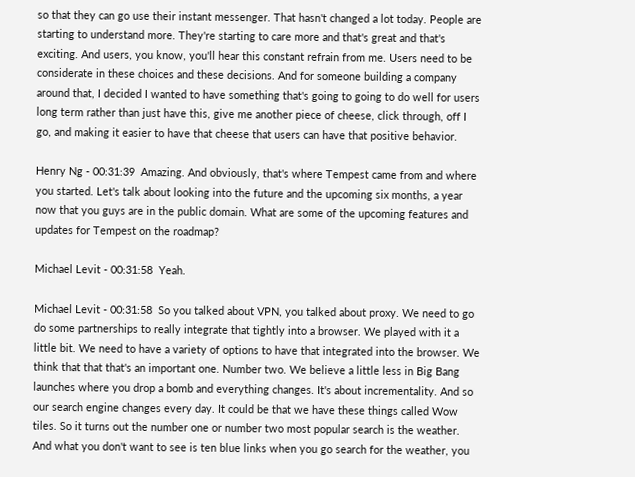so that they can go use their instant messenger. That hasn't changed a lot today. People are starting to understand more. They're starting to care more and that's great and that's exciting. And users, you know, you'll hear this constant refrain from me. Users need to be considerate in these choices and these decisions. And for someone building a company around that, I decided I wanted to have something that's going to going to do well for users long term rather than just have this, give me another piece of cheese, click through, off I go, and making it easier to have that cheese that users can have that positive behavior.

Henry Ng - 00:31:39  Amazing. And obviously, that's where Tempest came from and where you started. Let's talk about looking into the future and the upcoming six months, a year now that you guys are in the public domain. What are some of the upcoming features and updates for Tempest on the roadmap?

Michael Levit - 00:31:58  Yeah.

Michael Levit - 00:31:58  So you talked about VPN, you talked about proxy. We need to go do some partnerships to really integrate that tightly into a browser. We played with it a little bit. We need to have a variety of options to have that integrated into the browser. We think that that that's an important one. Number two. We believe a little less in Big Bang launches where you drop a bomb and everything changes. It's about incrementality. And so our search engine changes every day. It could be that we have these things called Wow tiles. So it turns out the number one or number two most popular search is the weather. And what you don't want to see is ten blue links when you go search for the weather, you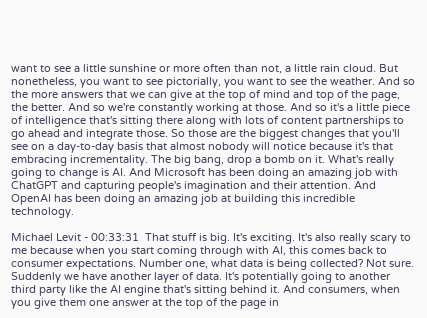want to see a little sunshine or more often than not, a little rain cloud. But nonetheless, you want to see pictorially, you want to see the weather. And so the more answers that we can give at the top of mind and top of the page, the better. And so we're constantly working at those. And so it's a little piece of intelligence that's sitting there along with lots of content partnerships to go ahead and integrate those. So those are the biggest changes that you'll see on a day-to-day basis that almost nobody will notice because it's that embracing incrementality. The big bang, drop a bomb on it. What's really going to change is AI. And Microsoft has been doing an amazing job with ChatGPT and capturing people's imagination and their attention. And OpenAI has been doing an amazing job at building this incredible technology.

Michael Levit - 00:33:31  That stuff is big. It's exciting. It's also really scary to me because when you start coming through with AI, this comes back to consumer expectations. Number one, what data is being collected? Not sure. Suddenly we have another layer of data. It's potentially going to another third party like the AI engine that's sitting behind it. And consumers, when you give them one answer at the top of the page in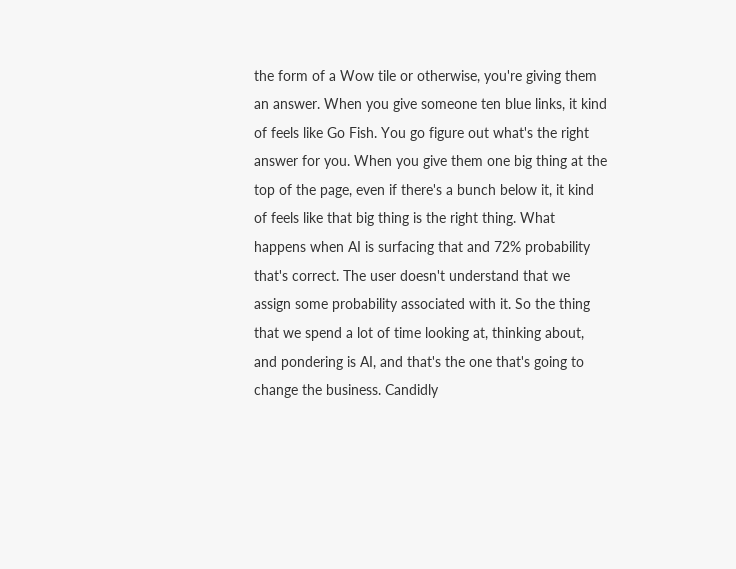the form of a Wow tile or otherwise, you're giving them an answer. When you give someone ten blue links, it kind of feels like Go Fish. You go figure out what's the right answer for you. When you give them one big thing at the top of the page, even if there's a bunch below it, it kind of feels like that big thing is the right thing. What happens when AI is surfacing that and 72% probability that's correct. The user doesn't understand that we assign some probability associated with it. So the thing that we spend a lot of time looking at, thinking about, and pondering is AI, and that's the one that's going to change the business. Candidly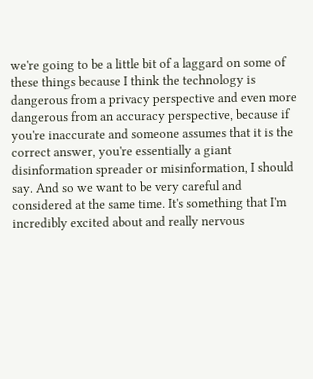we're going to be a little bit of a laggard on some of these things because I think the technology is dangerous from a privacy perspective and even more dangerous from an accuracy perspective, because if you're inaccurate and someone assumes that it is the correct answer, you're essentially a giant disinformation spreader or misinformation, I should say. And so we want to be very careful and considered at the same time. It's something that I'm incredibly excited about and really nervous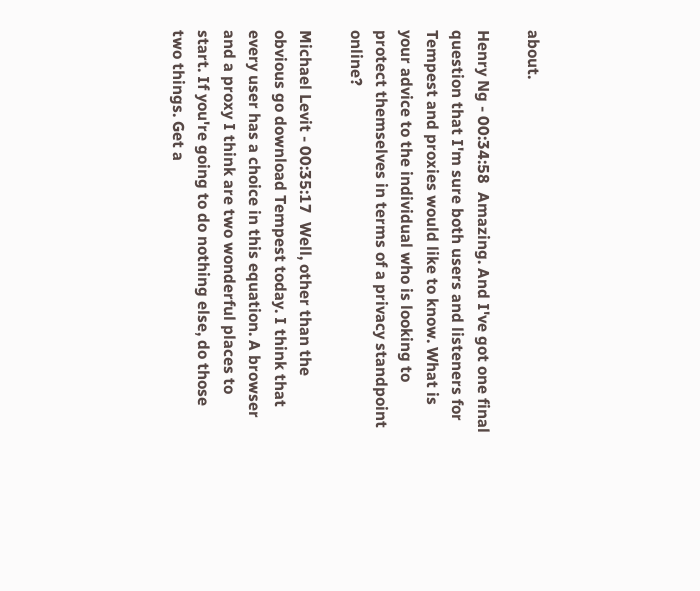about.

Henry Ng - 00:34:58  Amazing. And I've got one final question that I'm sure both users and listeners for Tempest and proxies would like to know. What is your advice to the individual who is looking to protect themselves in terms of a privacy standpoint online?

Michael Levit - 00:35:17  Well, other than the obvious go download Tempest today. I think that every user has a choice in this equation. A browser and a proxy I think are two wonderful places to start. If you're going to do nothing else, do those two things. Get a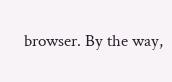browser. By the way,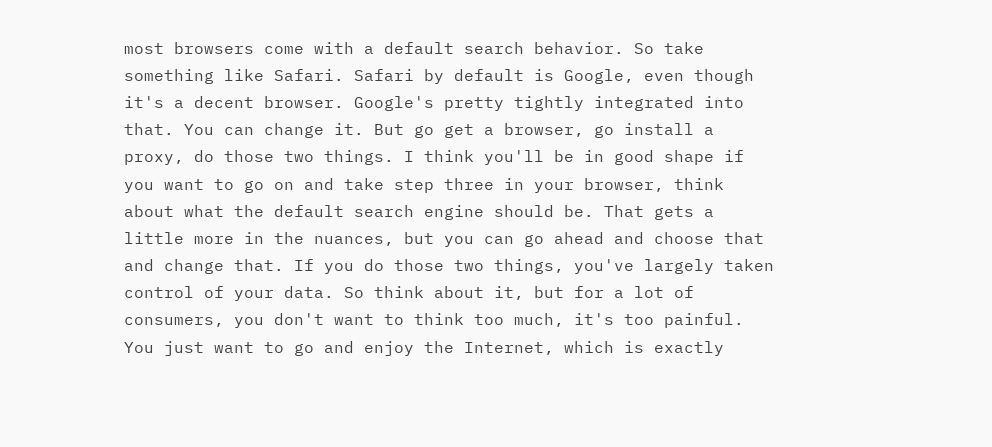most browsers come with a default search behavior. So take something like Safari. Safari by default is Google, even though it's a decent browser. Google's pretty tightly integrated into that. You can change it. But go get a browser, go install a proxy, do those two things. I think you'll be in good shape if you want to go on and take step three in your browser, think about what the default search engine should be. That gets a little more in the nuances, but you can go ahead and choose that and change that. If you do those two things, you've largely taken control of your data. So think about it, but for a lot of consumers, you don't want to think too much, it's too painful. You just want to go and enjoy the Internet, which is exactly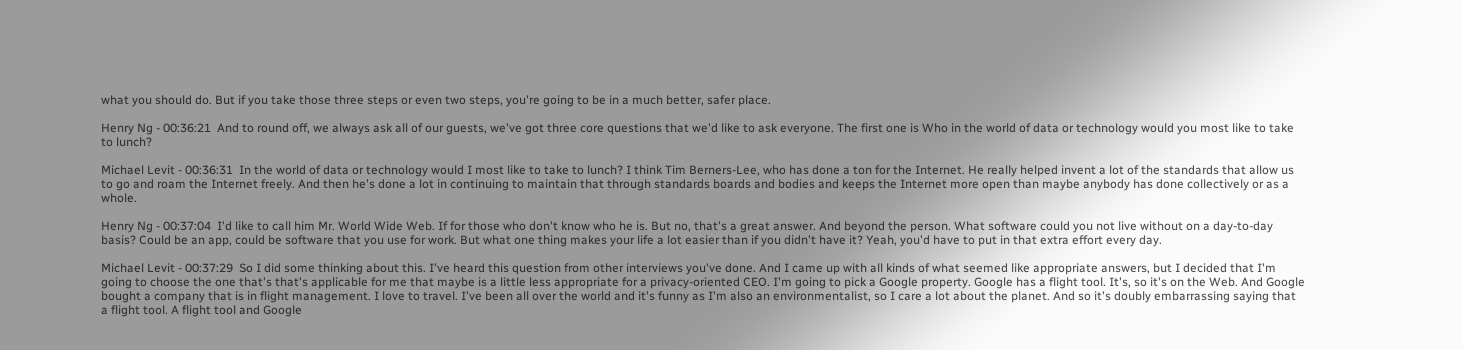what you should do. But if you take those three steps or even two steps, you're going to be in a much better, safer place.

Henry Ng - 00:36:21  And to round off, we always ask all of our guests, we've got three core questions that we'd like to ask everyone. The first one is Who in the world of data or technology would you most like to take to lunch?

Michael Levit - 00:36:31  In the world of data or technology would I most like to take to lunch? I think Tim Berners-Lee, who has done a ton for the Internet. He really helped invent a lot of the standards that allow us to go and roam the Internet freely. And then he's done a lot in continuing to maintain that through standards boards and bodies and keeps the Internet more open than maybe anybody has done collectively or as a whole.

Henry Ng - 00:37:04  I'd like to call him Mr. World Wide Web. If for those who don't know who he is. But no, that's a great answer. And beyond the person. What software could you not live without on a day-to-day basis? Could be an app, could be software that you use for work. But what one thing makes your life a lot easier than if you didn't have it? Yeah, you'd have to put in that extra effort every day.

Michael Levit - 00:37:29  So I did some thinking about this. I've heard this question from other interviews you've done. And I came up with all kinds of what seemed like appropriate answers, but I decided that I'm going to choose the one that's that's applicable for me that maybe is a little less appropriate for a privacy-oriented CEO. I'm going to pick a Google property. Google has a flight tool. It's, so it's on the Web. And Google bought a company that is in flight management. I love to travel. I've been all over the world and it's funny as I'm also an environmentalist, so I care a lot about the planet. And so it's doubly embarrassing saying that a flight tool. A flight tool and Google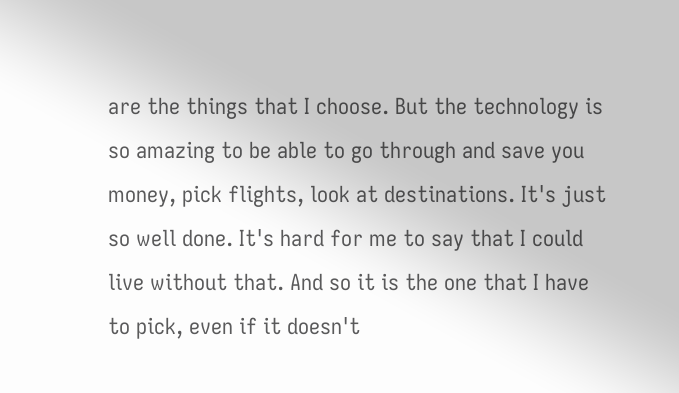are the things that I choose. But the technology is so amazing to be able to go through and save you money, pick flights, look at destinations. It's just so well done. It's hard for me to say that I could live without that. And so it is the one that I have to pick, even if it doesn't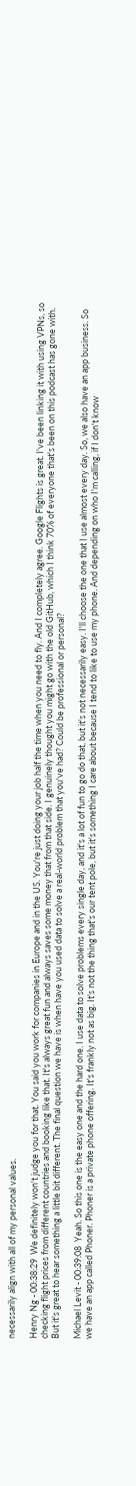necessarily align with all of my personal values.

Henry Ng - 00:38:29  We definitely won't judge you for that. You said you work for companies in Europe and in the US. You're just doing your job half the time when you need to fly. And I completely agree. Google Flights is great. I've been linking it with using VPNs, so checking flight prices from different countries and booking like that. It's always great fun and always saves some money that from that side. I genuinely thought you might go with the old GitHub, which I think 70% of everyone that's been on this podcast has gone with. But it's great to hear something a little bit different. The final question we have is when have you used data to solve a real-world problem that you've had? Could be professional or personal?

Michael Levit - 00:39:08  Yeah. So this one is the easy one and the hard one. I use data to solve problems every single day, and it's a lot of fun to go do that, but it's not necessarily easy. I'll choose the one that I use almost every day. So, we also have an app business. So we have an app called Phoner. Phoner is a private phone offering. It's frankly not as big. It's not the thing that's our tent pole, but it's something I care about because I tend to like to use my phone. And depending on who I'm calling, if I don't know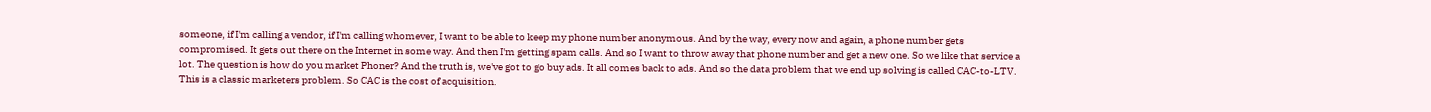someone, if I'm calling a vendor, if I'm calling whomever, I want to be able to keep my phone number anonymous. And by the way, every now and again, a phone number gets compromised. It gets out there on the Internet in some way. And then I'm getting spam calls. And so I want to throw away that phone number and get a new one. So we like that service a lot. The question is how do you market Phoner? And the truth is, we've got to go buy ads. It all comes back to ads. And so the data problem that we end up solving is called CAC-to-LTV. This is a classic marketers problem. So CAC is the cost of acquisition.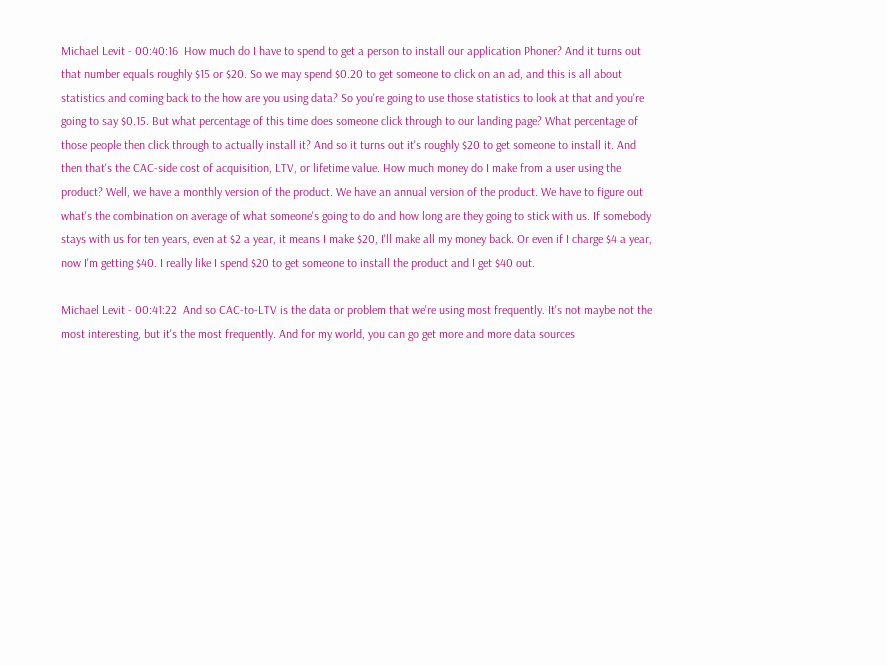Michael Levit - 00:40:16  How much do I have to spend to get a person to install our application Phoner? And it turns out that number equals roughly $15 or $20. So we may spend $0.20 to get someone to click on an ad, and this is all about statistics and coming back to the how are you using data? So you're going to use those statistics to look at that and you're going to say $0.15. But what percentage of this time does someone click through to our landing page? What percentage of those people then click through to actually install it? And so it turns out it's roughly $20 to get someone to install it. And then that's the CAC-side cost of acquisition, LTV, or lifetime value. How much money do I make from a user using the product? Well, we have a monthly version of the product. We have an annual version of the product. We have to figure out what's the combination on average of what someone's going to do and how long are they going to stick with us. If somebody stays with us for ten years, even at $2 a year, it means I make $20, I'll make all my money back. Or even if I charge $4 a year, now I'm getting $40. I really like I spend $20 to get someone to install the product and I get $40 out.

Michael Levit - 00:41:22  And so CAC-to-LTV is the data or problem that we're using most frequently. It's not maybe not the most interesting, but it's the most frequently. And for my world, you can go get more and more data sources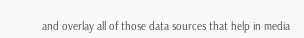and overlay all of those data sources that help in media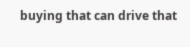buying that can drive that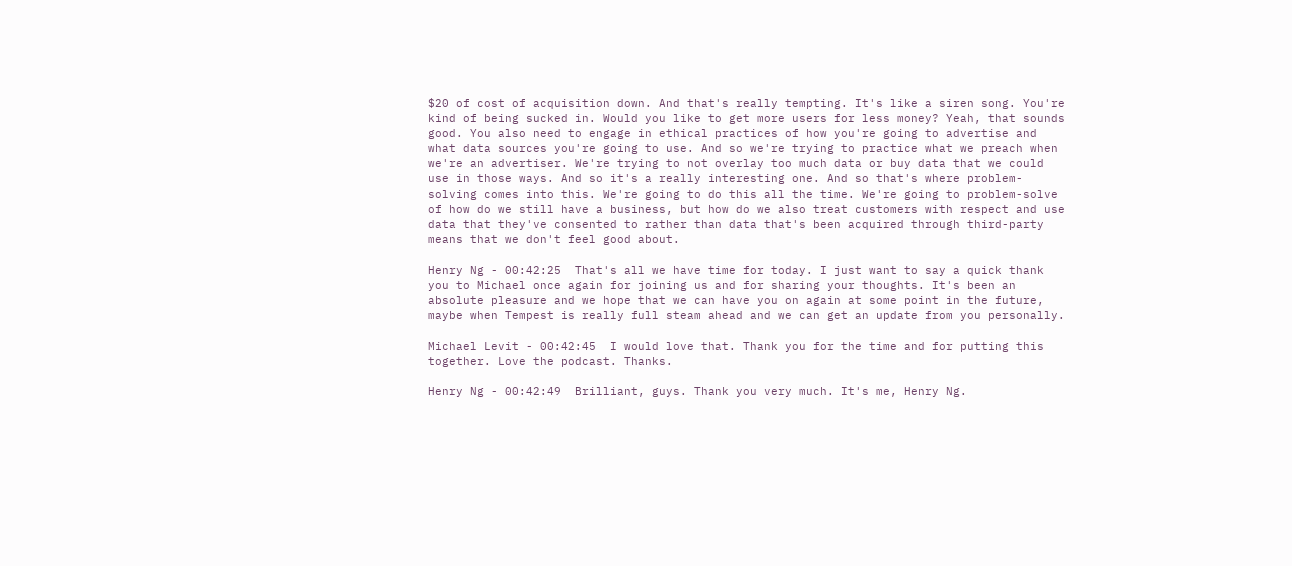$20 of cost of acquisition down. And that's really tempting. It's like a siren song. You're kind of being sucked in. Would you like to get more users for less money? Yeah, that sounds good. You also need to engage in ethical practices of how you're going to advertise and what data sources you're going to use. And so we're trying to practice what we preach when we're an advertiser. We're trying to not overlay too much data or buy data that we could use in those ways. And so it's a really interesting one. And so that's where problem-solving comes into this. We're going to do this all the time. We're going to problem-solve of how do we still have a business, but how do we also treat customers with respect and use data that they've consented to rather than data that's been acquired through third-party means that we don't feel good about.

Henry Ng - 00:42:25  That's all we have time for today. I just want to say a quick thank you to Michael once again for joining us and for sharing your thoughts. It's been an absolute pleasure and we hope that we can have you on again at some point in the future, maybe when Tempest is really full steam ahead and we can get an update from you personally.

Michael Levit - 00:42:45  I would love that. Thank you for the time and for putting this together. Love the podcast. Thanks.

Henry Ng - 00:42:49  Brilliant, guys. Thank you very much. It's me, Henry Ng.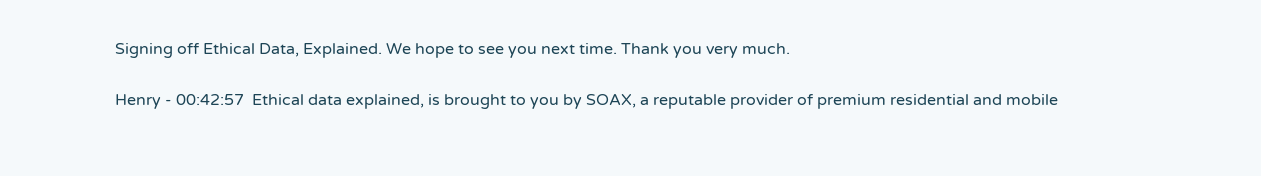Signing off Ethical Data, Explained. We hope to see you next time. Thank you very much.

Henry - 00:42:57  Ethical data explained, is brought to you by SOAX, a reputable provider of premium residential and mobile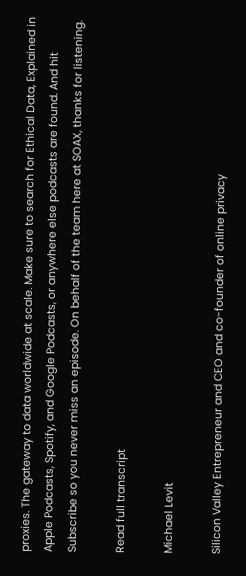proxies. The gateway to data worldwide at scale. Make sure to search for Ethical Data, Explained in Apple Podcasts, Spotify, and Google Podcasts, or anywhere else podcasts are found. And hit Subscribe so you never miss an episode. On behalf of the team here at SOAX, thanks for listening.

Read full transcript

Michael Levit

Silicon Valley Entrepreneur and CEO and co-founder of online privacy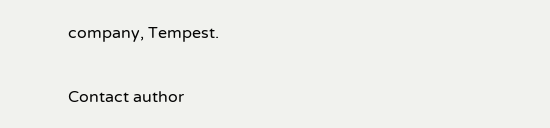company, Tempest.

Contact author